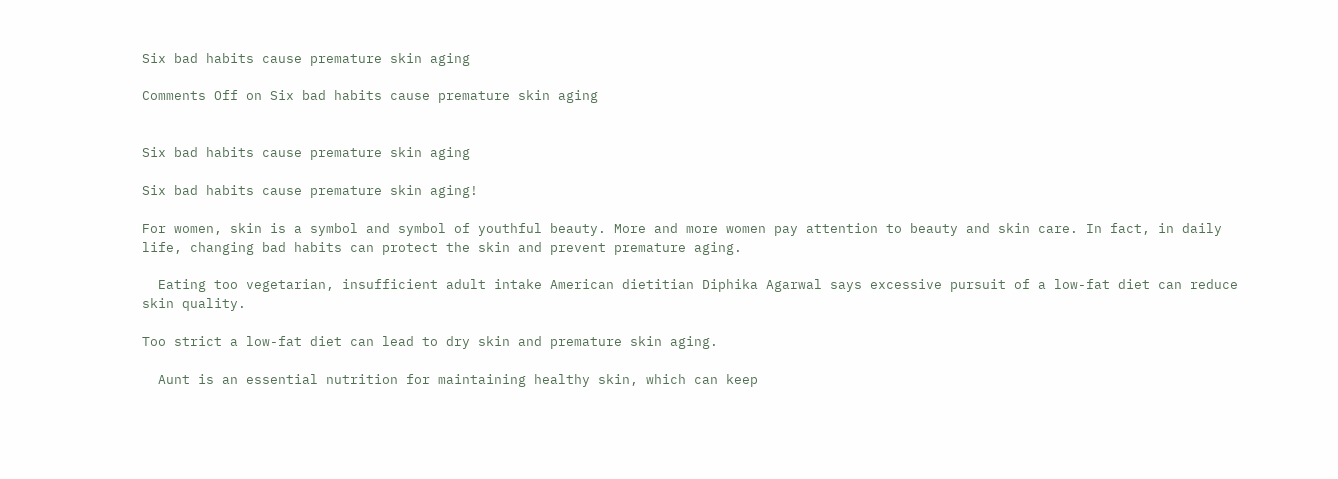Six bad habits cause premature skin aging

Comments Off on Six bad habits cause premature skin aging


Six bad habits cause premature skin aging

Six bad habits cause premature skin aging!

For women, skin is a symbol and symbol of youthful beauty. More and more women pay attention to beauty and skin care. In fact, in daily life, changing bad habits can protect the skin and prevent premature aging.

  Eating too vegetarian, insufficient adult intake American dietitian Diphika Agarwal says excessive pursuit of a low-fat diet can reduce skin quality.

Too strict a low-fat diet can lead to dry skin and premature skin aging.

  Aunt is an essential nutrition for maintaining healthy skin, which can keep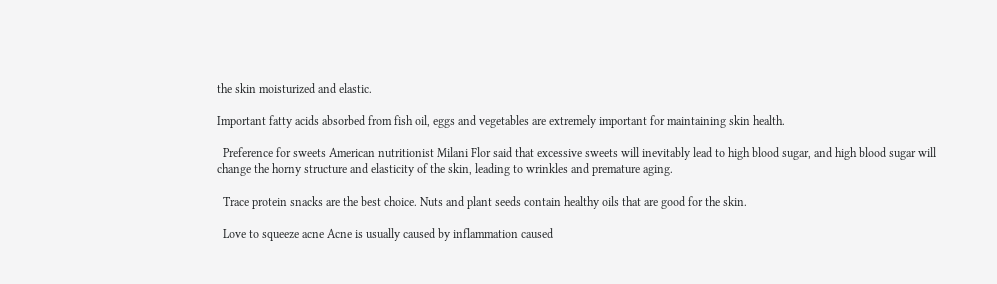the skin moisturized and elastic.

Important fatty acids absorbed from fish oil, eggs and vegetables are extremely important for maintaining skin health.

  Preference for sweets American nutritionist Milani Flor said that excessive sweets will inevitably lead to high blood sugar, and high blood sugar will change the horny structure and elasticity of the skin, leading to wrinkles and premature aging.

  Trace protein snacks are the best choice. Nuts and plant seeds contain healthy oils that are good for the skin.

  Love to squeeze acne Acne is usually caused by inflammation caused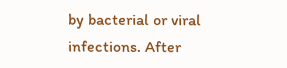by bacterial or viral infections. After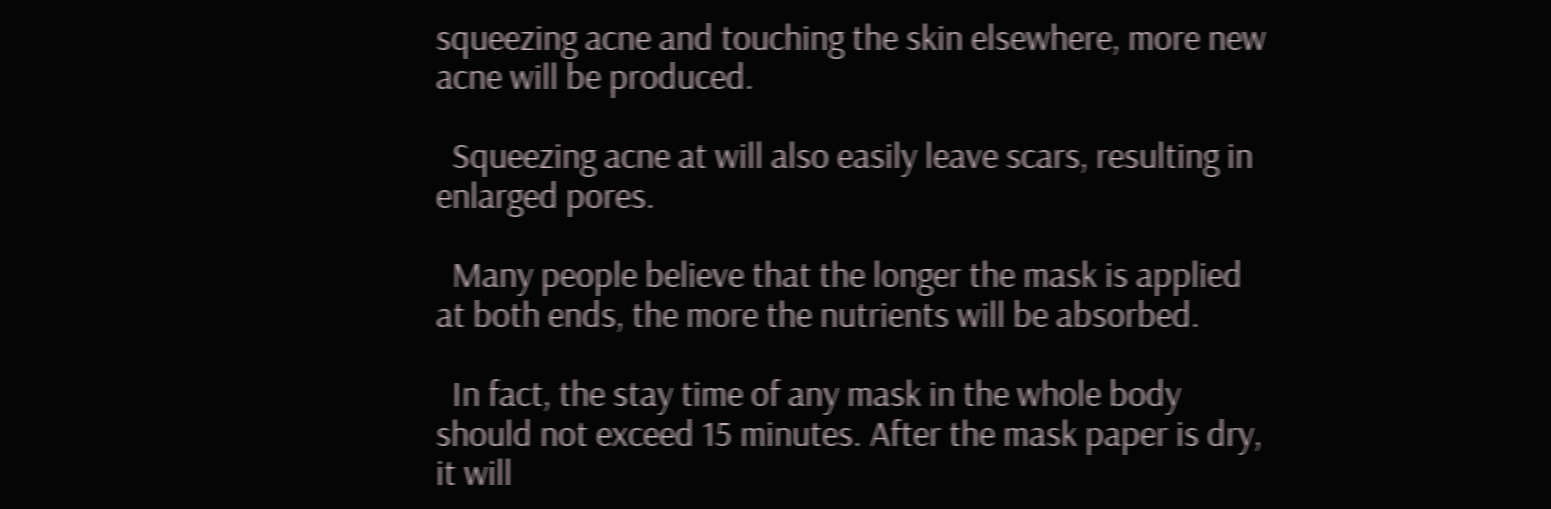squeezing acne and touching the skin elsewhere, more new acne will be produced.

  Squeezing acne at will also easily leave scars, resulting in enlarged pores.

  Many people believe that the longer the mask is applied at both ends, the more the nutrients will be absorbed.

  In fact, the stay time of any mask in the whole body should not exceed 15 minutes. After the mask paper is dry, it will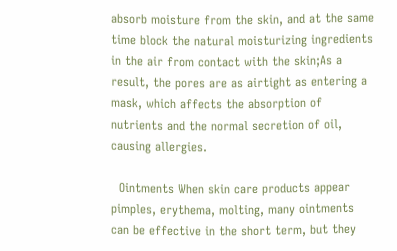absorb moisture from the skin, and at the same time block the natural moisturizing ingredients in the air from contact with the skin;As a result, the pores are as airtight as entering a mask, which affects the absorption of nutrients and the normal secretion of oil, causing allergies.

  Ointments When skin care products appear pimples, erythema, molting, many ointments can be effective in the short term, but they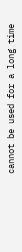cannot be used for a long time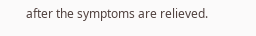after the symptoms are relieved.